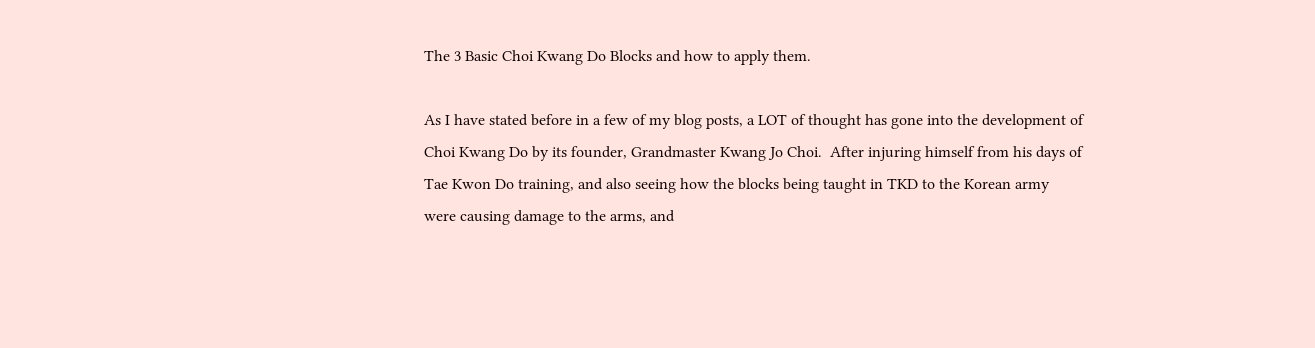The 3 Basic Choi Kwang Do Blocks and how to apply them.

As I have stated before in a few of my blog posts, a LOT of thought has gone into the development of Choi Kwang Do by its founder, Grandmaster Kwang Jo Choi.  After injuring himself from his days of Tae Kwon Do training, and also seeing how the blocks being taught in TKD to the Korean army were causing damage to the arms, and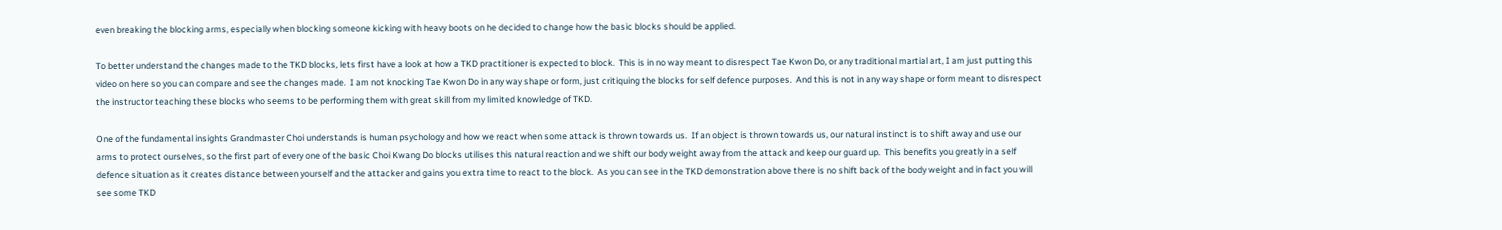even breaking the blocking arms, especially when blocking someone kicking with heavy boots on he decided to change how the basic blocks should be applied.

To better understand the changes made to the TKD blocks, lets first have a look at how a TKD practitioner is expected to block.  This is in no way meant to disrespect Tae Kwon Do, or any traditional martial art, I am just putting this video on here so you can compare and see the changes made.  I am not knocking Tae Kwon Do in any way shape or form, just critiquing the blocks for self defence purposes.  And this is not in any way shape or form meant to disrespect the instructor teaching these blocks who seems to be performing them with great skill from my limited knowledge of TKD.

One of the fundamental insights Grandmaster Choi understands is human psychology and how we react when some attack is thrown towards us.  If an object is thrown towards us, our natural instinct is to shift away and use our arms to protect ourselves, so the first part of every one of the basic Choi Kwang Do blocks utilises this natural reaction and we shift our body weight away from the attack and keep our guard up.  This benefits you greatly in a self defence situation as it creates distance between yourself and the attacker and gains you extra time to react to the block.  As you can see in the TKD demonstration above there is no shift back of the body weight and in fact you will see some TKD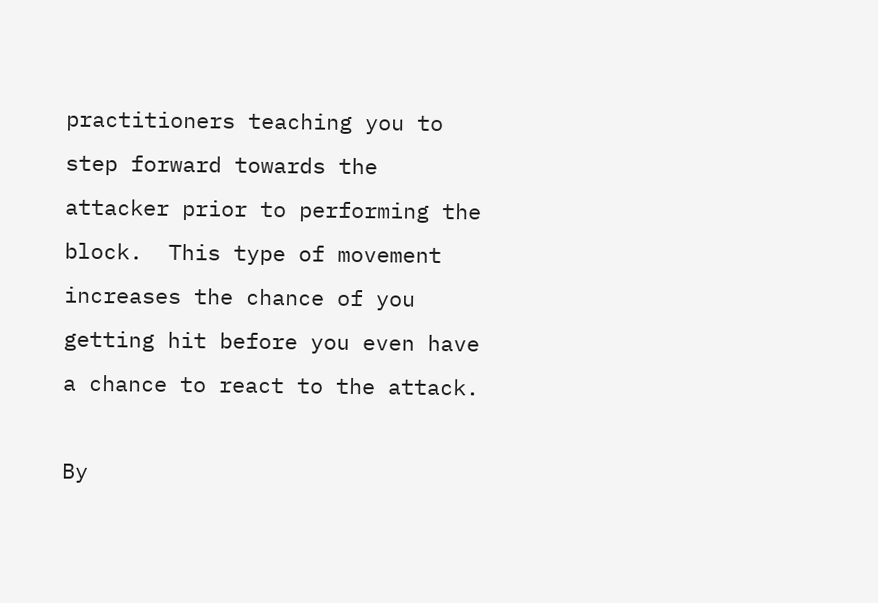practitioners teaching you to step forward towards the attacker prior to performing the block.  This type of movement increases the chance of you getting hit before you even have a chance to react to the attack.

By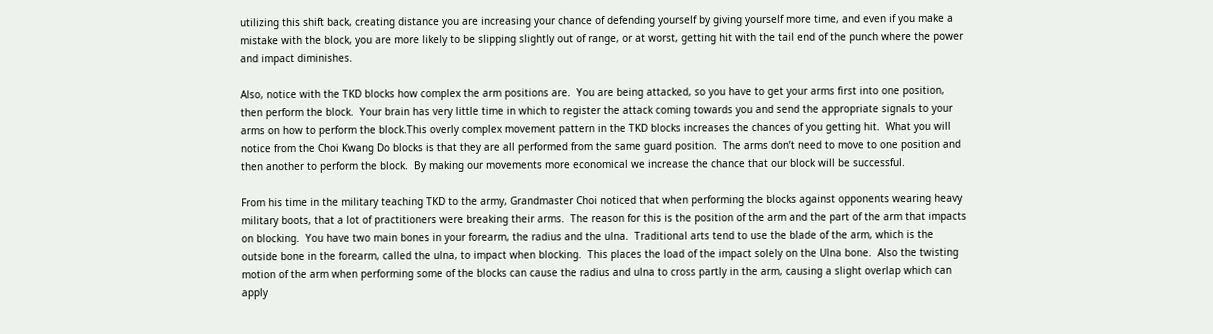utilizing this shift back, creating distance you are increasing your chance of defending yourself by giving yourself more time, and even if you make a mistake with the block, you are more likely to be slipping slightly out of range, or at worst, getting hit with the tail end of the punch where the power and impact diminishes.

Also, notice with the TKD blocks how complex the arm positions are.  You are being attacked, so you have to get your arms first into one position, then perform the block.  Your brain has very little time in which to register the attack coming towards you and send the appropriate signals to your arms on how to perform the block.This overly complex movement pattern in the TKD blocks increases the chances of you getting hit.  What you will notice from the Choi Kwang Do blocks is that they are all performed from the same guard position.  The arms don’t need to move to one position and then another to perform the block.  By making our movements more economical we increase the chance that our block will be successful.

From his time in the military teaching TKD to the army, Grandmaster Choi noticed that when performing the blocks against opponents wearing heavy military boots, that a lot of practitioners were breaking their arms.  The reason for this is the position of the arm and the part of the arm that impacts on blocking.  You have two main bones in your forearm, the radius and the ulna.  Traditional arts tend to use the blade of the arm, which is the outside bone in the forearm, called the ulna, to impact when blocking.  This places the load of the impact solely on the Ulna bone.  Also the twisting motion of the arm when performing some of the blocks can cause the radius and ulna to cross partly in the arm, causing a slight overlap which can apply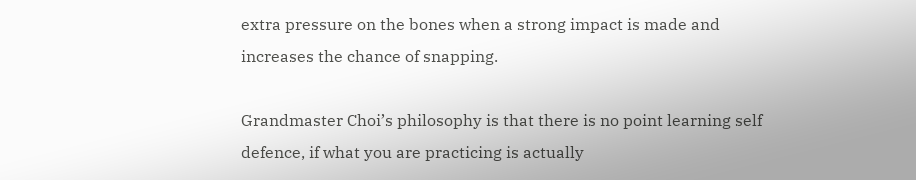extra pressure on the bones when a strong impact is made and increases the chance of snapping.

Grandmaster Choi’s philosophy is that there is no point learning self defence, if what you are practicing is actually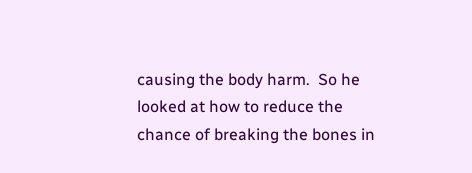causing the body harm.  So he looked at how to reduce the chance of breaking the bones in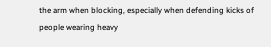the arm when blocking, especially when defending kicks of people wearing heavy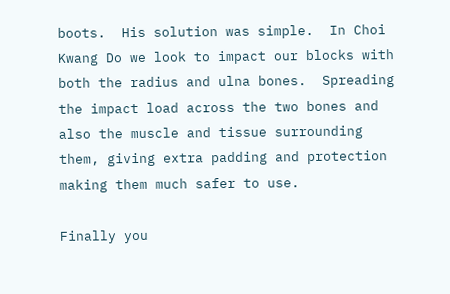boots.  His solution was simple.  In Choi Kwang Do we look to impact our blocks with both the radius and ulna bones.  Spreading the impact load across the two bones and also the muscle and tissue surrounding them, giving extra padding and protection making them much safer to use.

Finally you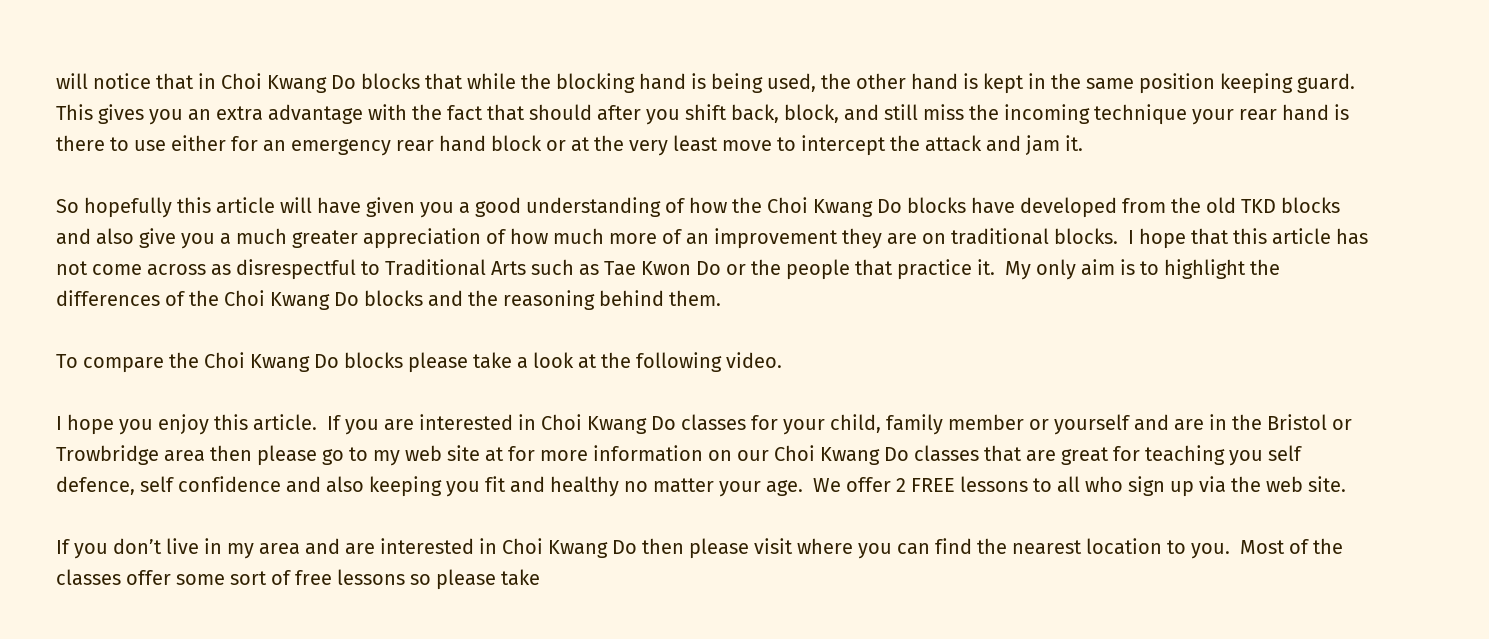will notice that in Choi Kwang Do blocks that while the blocking hand is being used, the other hand is kept in the same position keeping guard.  This gives you an extra advantage with the fact that should after you shift back, block, and still miss the incoming technique your rear hand is there to use either for an emergency rear hand block or at the very least move to intercept the attack and jam it.

So hopefully this article will have given you a good understanding of how the Choi Kwang Do blocks have developed from the old TKD blocks and also give you a much greater appreciation of how much more of an improvement they are on traditional blocks.  I hope that this article has not come across as disrespectful to Traditional Arts such as Tae Kwon Do or the people that practice it.  My only aim is to highlight the differences of the Choi Kwang Do blocks and the reasoning behind them.

To compare the Choi Kwang Do blocks please take a look at the following video.

I hope you enjoy this article.  If you are interested in Choi Kwang Do classes for your child, family member or yourself and are in the Bristol or Trowbridge area then please go to my web site at for more information on our Choi Kwang Do classes that are great for teaching you self defence, self confidence and also keeping you fit and healthy no matter your age.  We offer 2 FREE lessons to all who sign up via the web site.

If you don’t live in my area and are interested in Choi Kwang Do then please visit where you can find the nearest location to you.  Most of the classes offer some sort of free lessons so please take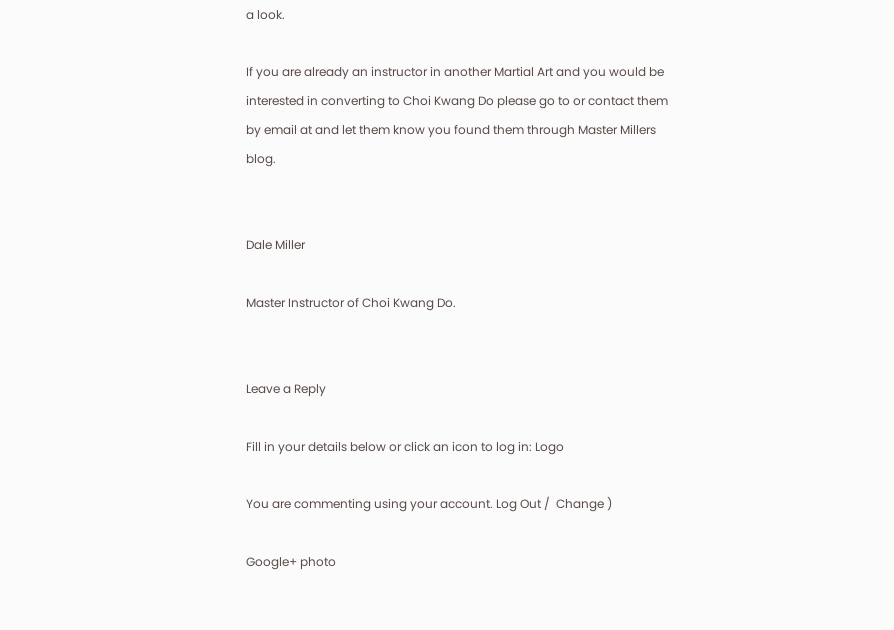a look.

If you are already an instructor in another Martial Art and you would be interested in converting to Choi Kwang Do please go to or contact them by email at and let them know you found them through Master Millers blog.


Dale Miller

Master Instructor of Choi Kwang Do.


Leave a Reply

Fill in your details below or click an icon to log in: Logo

You are commenting using your account. Log Out /  Change )

Google+ photo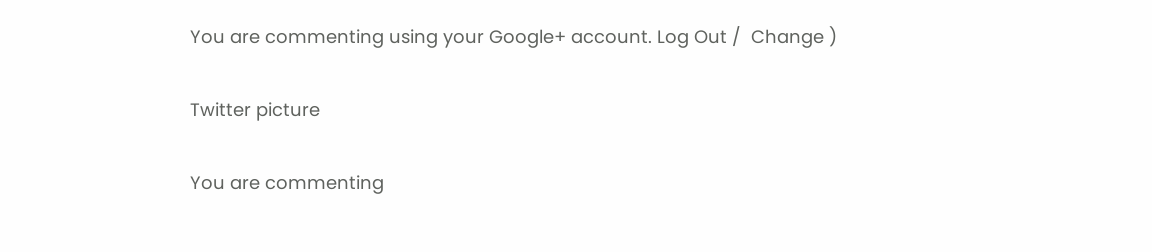You are commenting using your Google+ account. Log Out /  Change )

Twitter picture

You are commenting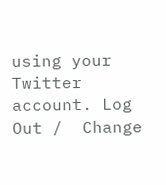using your Twitter account. Log Out /  Change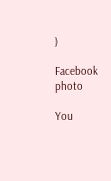)

Facebook photo

You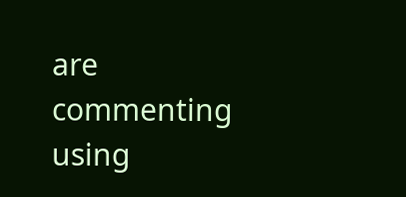are commenting using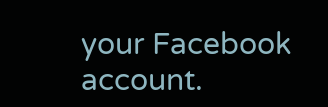your Facebook account.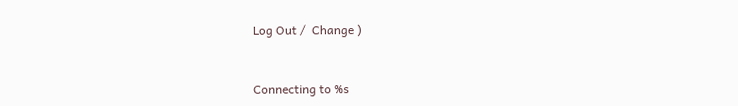Log Out /  Change )


Connecting to %s